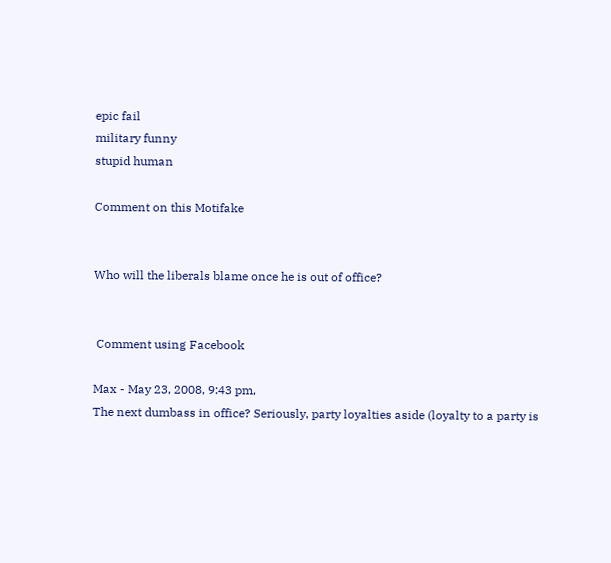epic fail
military funny
stupid human

Comment on this Motifake


Who will the liberals blame once he is out of office?


 Comment using Facebook

Max - May 23, 2008, 9:43 pm,
The next dumbass in office? Seriously, party loyalties aside (loyalty to a party is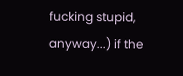fucking stupid, anyway...) if the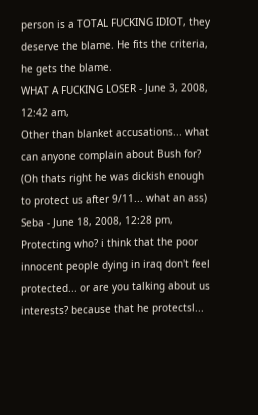person is a TOTAL FUCKING IDIOT, they deserve the blame. He fits the criteria, he gets the blame.
WHAT A FUCKING LOSER - June 3, 2008, 12:42 am,
Other than blanket accusations... what can anyone complain about Bush for? (Oh thats right he was dickish enough to protect us after 9/11... what an ass)
Seba - June 18, 2008, 12:28 pm,
Protecting who? i think that the poor innocent people dying in iraq don't feel protected... or are you talking about us interests? because that he protectsl...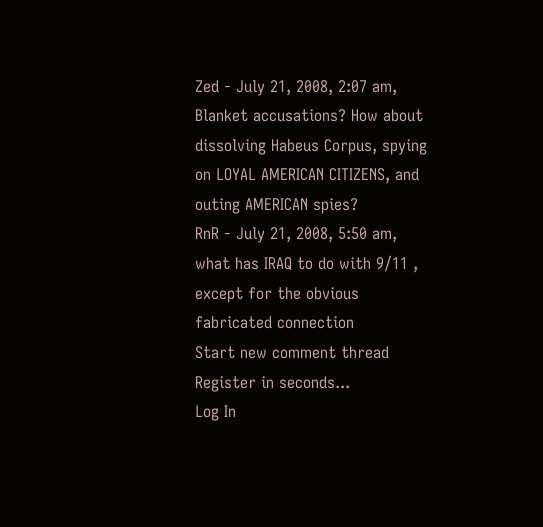Zed - July 21, 2008, 2:07 am,
Blanket accusations? How about dissolving Habeus Corpus, spying on LOYAL AMERICAN CITIZENS, and outing AMERICAN spies?
RnR - July 21, 2008, 5:50 am,
what has IRAQ to do with 9/11 , except for the obvious fabricated connection
Start new comment thread
Register in seconds...
Log In